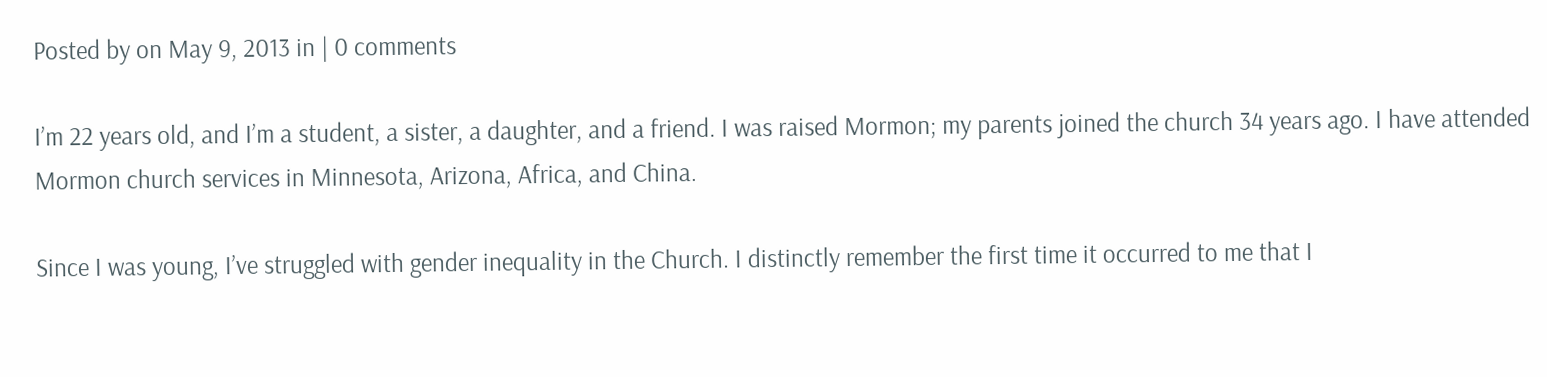Posted by on May 9, 2013 in | 0 comments

I’m 22 years old, and I’m a student, a sister, a daughter, and a friend. I was raised Mormon; my parents joined the church 34 years ago. I have attended Mormon church services in Minnesota, Arizona, Africa, and China.

Since I was young, I’ve struggled with gender inequality in the Church. I distinctly remember the first time it occurred to me that I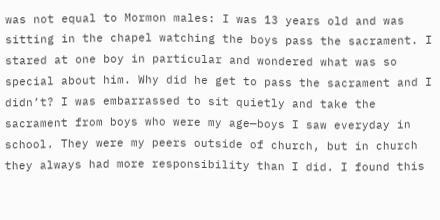was not equal to Mormon males: I was 13 years old and was sitting in the chapel watching the boys pass the sacrament. I stared at one boy in particular and wondered what was so special about him. Why did he get to pass the sacrament and I didn’t? I was embarrassed to sit quietly and take the sacrament from boys who were my age—boys I saw everyday in school. They were my peers outside of church, but in church they always had more responsibility than I did. I found this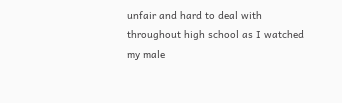unfair and hard to deal with throughout high school as I watched my male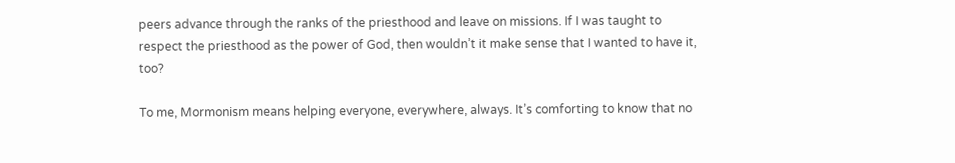peers advance through the ranks of the priesthood and leave on missions. If I was taught to respect the priesthood as the power of God, then wouldn’t it make sense that I wanted to have it, too?

To me, Mormonism means helping everyone, everywhere, always. It’s comforting to know that no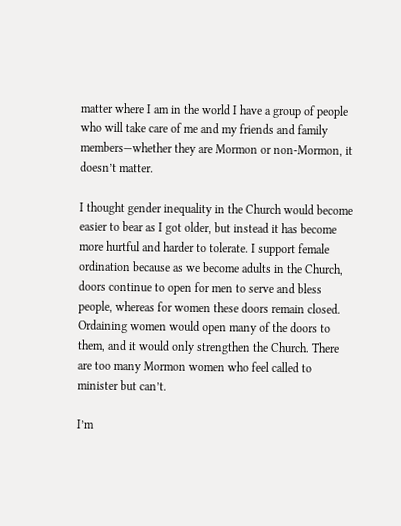matter where I am in the world I have a group of people who will take care of me and my friends and family members—whether they are Mormon or non-Mormon, it doesn’t matter.

I thought gender inequality in the Church would become easier to bear as I got older, but instead it has become more hurtful and harder to tolerate. I support female ordination because as we become adults in the Church, doors continue to open for men to serve and bless people, whereas for women these doors remain closed. Ordaining women would open many of the doors to them, and it would only strengthen the Church. There are too many Mormon women who feel called to minister but can’t.

I’m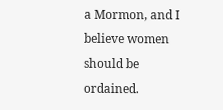a Mormon, and I believe women should be ordained.